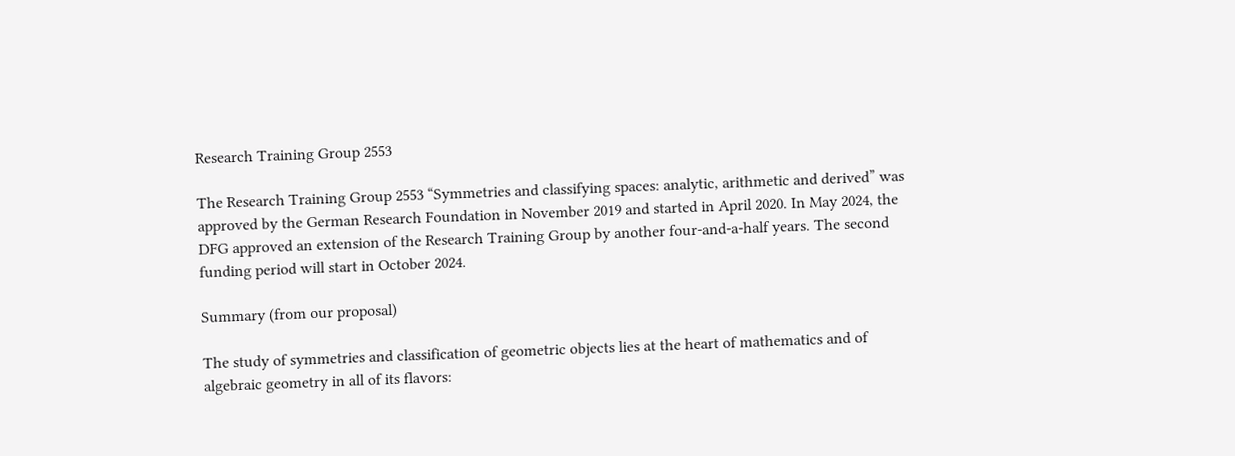Research Training Group 2553

The Research Training Group 2553 “Symmetries and classifying spaces: analytic, arithmetic and derived” was approved by the German Research Foundation in November 2019 and started in April 2020. In May 2024, the DFG approved an extension of the Research Training Group by another four-and-a-half years. The second funding period will start in October 2024.

Summary (from our proposal)

The study of symmetries and classification of geometric objects lies at the heart of mathematics and of algebraic geometry in all of its flavors: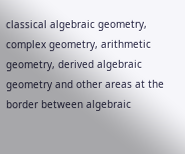classical algebraic geometry, complex geometry, arithmetic geometry, derived algebraic geometry and other areas at the border between algebraic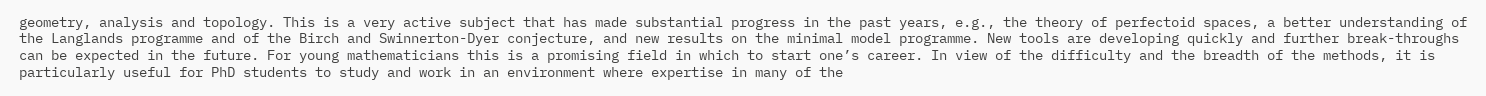geometry, analysis and topology. This is a very active subject that has made substantial progress in the past years, e.g., the theory of perfectoid spaces, a better understanding of the Langlands programme and of the Birch and Swinnerton-Dyer conjecture, and new results on the minimal model programme. New tools are developing quickly and further break-throughs can be expected in the future. For young mathematicians this is a promising field in which to start one’s career. In view of the difficulty and the breadth of the methods, it is particularly useful for PhD students to study and work in an environment where expertise in many of the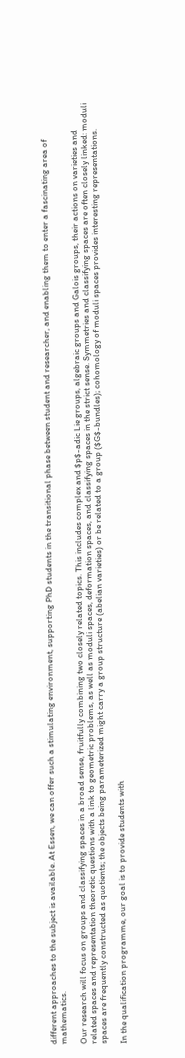different approaches to the subject is available. At Essen, we can offer such a stimulating environment, supporting PhD students in the transitional phase between student and researcher, and enabling them to enter a fascinating area of mathematics.

Our research will focus on groups and classifying spaces in a broad sense, fruitfully combining two closely related topics. This includes complex and $p$-adic Lie groups, algebraic groups and Galois groups, their actions on varieties and related spaces and representation theoretic questions with a link to geometric problems, as well as moduli spaces, deformation spaces, and classifying spaces in the strict sense. Symmetries and classifying spaces are often closely linked: moduli spaces are frequently constructed as quotients; the objects being parameterized might carry a group structure (abelian varieties) or be related to a group ($G$-bundles); cohomology of moduli spaces provides interesting representations.

In the qualification programme, our goal is to provide students with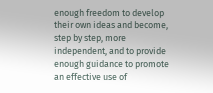enough freedom to develop their own ideas and become, step by step, more independent, and to provide enough guidance to promote an effective use of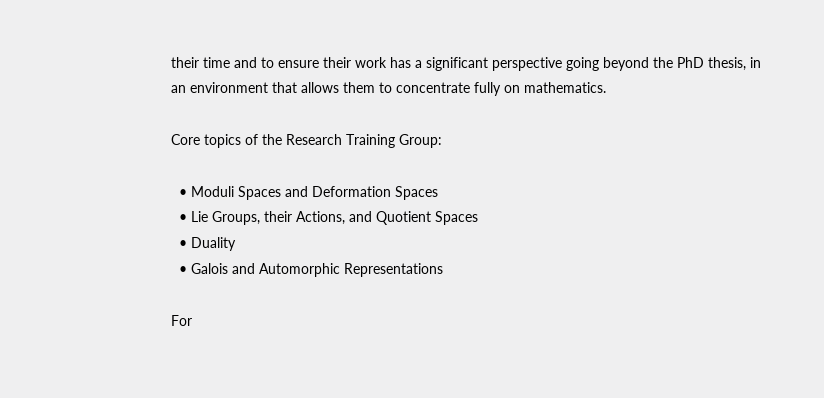their time and to ensure their work has a significant perspective going beyond the PhD thesis, in an environment that allows them to concentrate fully on mathematics.

Core topics of the Research Training Group:

  • Moduli Spaces and Deformation Spaces
  • Lie Groups, their Actions, and Quotient Spaces
  • Duality
  • Galois and Automorphic Representations

For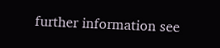further information see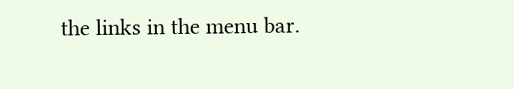the links in the menu bar.